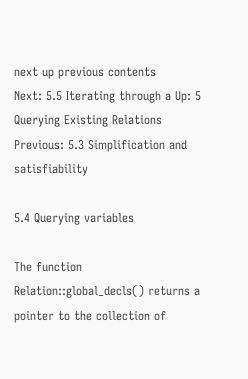next up previous contents
Next: 5.5 Iterating through a Up: 5 Querying Existing Relations Previous: 5.3 Simplification and satisfiability

5.4 Querying variables

The function Relation::global_decls() returns a pointer to the collection of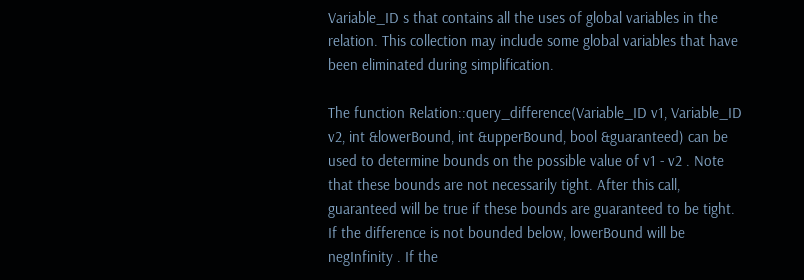Variable_ID s that contains all the uses of global variables in the relation. This collection may include some global variables that have been eliminated during simplification.

The function Relation::query_difference(Variable_ID v1, Variable_ID v2, int &lowerBound, int &upperBound, bool &guaranteed) can be used to determine bounds on the possible value of v1 - v2 . Note that these bounds are not necessarily tight. After this call, guaranteed will be true if these bounds are guaranteed to be tight. If the difference is not bounded below, lowerBound will be negInfinity . If the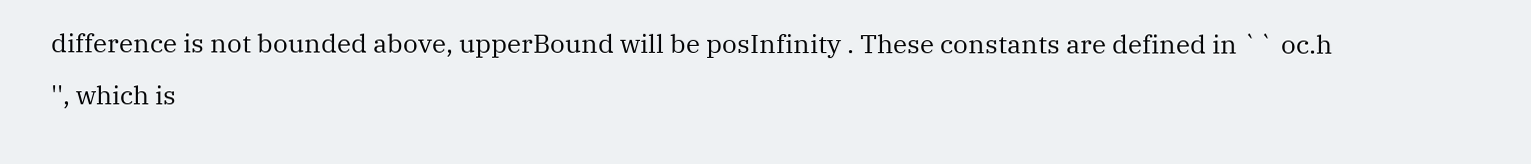difference is not bounded above, upperBound will be posInfinity . These constants are defined in `` oc.h '', which is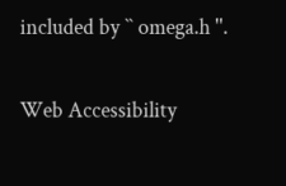included by `` omega.h ''.

Web Accessibility